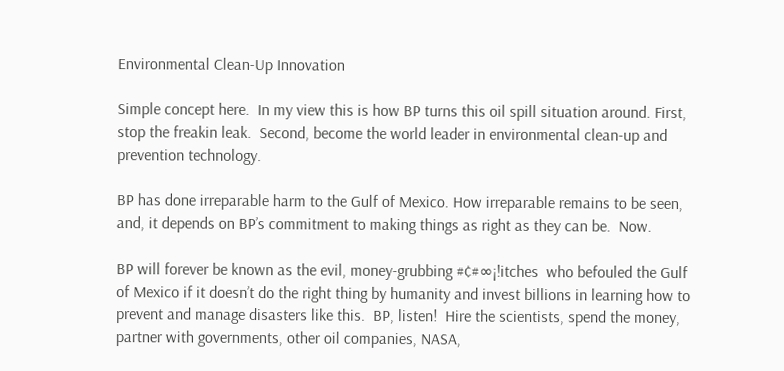Environmental Clean-Up Innovation

Simple concept here.  In my view this is how BP turns this oil spill situation around. First, stop the freakin leak.  Second, become the world leader in environmental clean-up and prevention technology.

BP has done irreparable harm to the Gulf of Mexico. How irreparable remains to be seen, and, it depends on BP’s commitment to making things as right as they can be.  Now.

BP will forever be known as the evil, money-grubbing #¢#∞¡!itches  who befouled the Gulf of Mexico if it doesn’t do the right thing by humanity and invest billions in learning how to prevent and manage disasters like this.  BP, listen!  Hire the scientists, spend the money, partner with governments, other oil companies, NASA,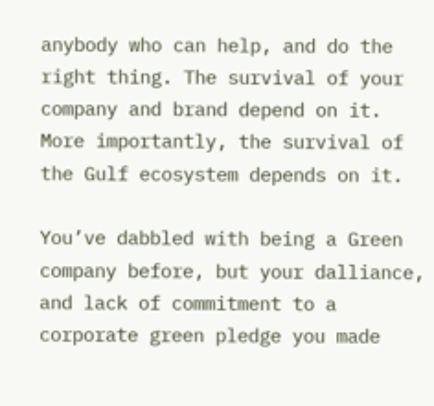anybody who can help, and do the right thing. The survival of your company and brand depend on it.  More importantly, the survival of the Gulf ecosystem depends on it.

You’ve dabbled with being a Green company before, but your dalliance, and lack of commitment to a corporate green pledge you made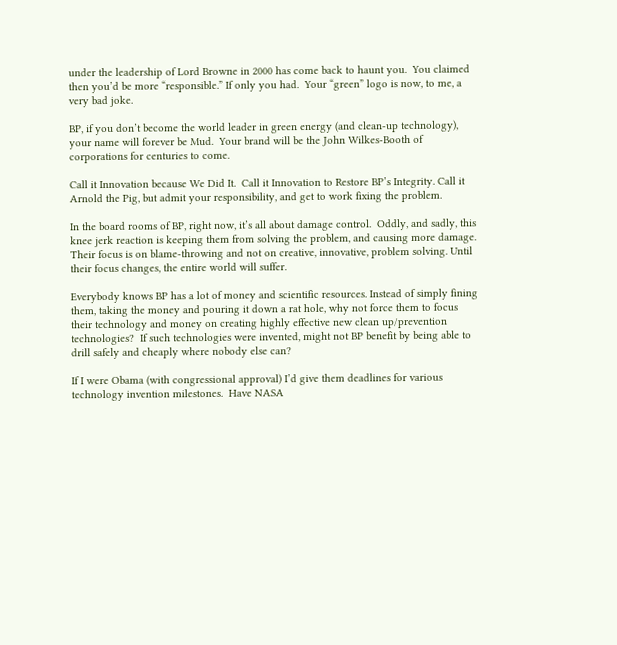under the leadership of Lord Browne in 2000 has come back to haunt you.  You claimed then you’d be more “responsible.” If only you had.  Your “green” logo is now, to me, a very bad joke.

BP, if you don’t become the world leader in green energy (and clean-up technology), your name will forever be Mud.  Your brand will be the John Wilkes-Booth of corporations for centuries to come.

Call it Innovation because We Did It.  Call it Innovation to Restore BP’s Integrity. Call it Arnold the Pig, but admit your responsibility, and get to work fixing the problem.

In the board rooms of BP, right now, it’s all about damage control.  Oddly, and sadly, this knee jerk reaction is keeping them from solving the problem, and causing more damage. Their focus is on blame-throwing and not on creative, innovative, problem solving. Until their focus changes, the entire world will suffer.

Everybody knows BP has a lot of money and scientific resources. Instead of simply fining them, taking the money and pouring it down a rat hole, why not force them to focus their technology and money on creating highly effective new clean up/prevention technologies?  If such technologies were invented, might not BP benefit by being able to drill safely and cheaply where nobody else can?

If I were Obama (with congressional approval) I’d give them deadlines for various technology invention milestones.  Have NASA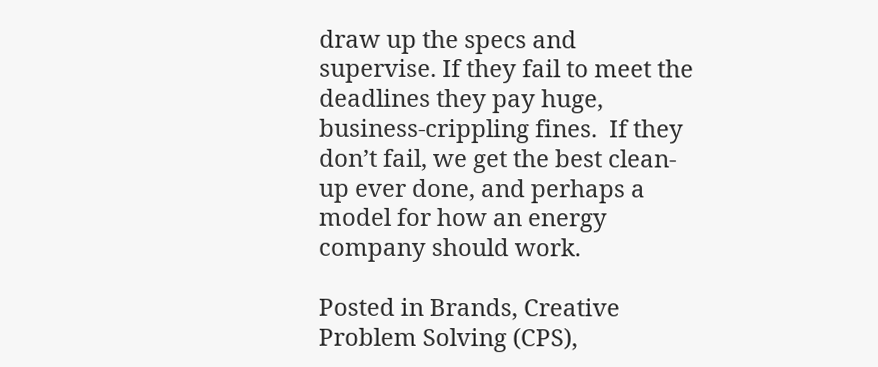draw up the specs and supervise. If they fail to meet the deadlines they pay huge, business-crippling fines.  If they don’t fail, we get the best clean-up ever done, and perhaps a model for how an energy company should work.

Posted in Brands, Creative Problem Solving (CPS),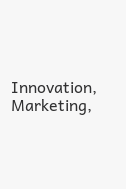Innovation, Marketing,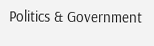Politics & Government